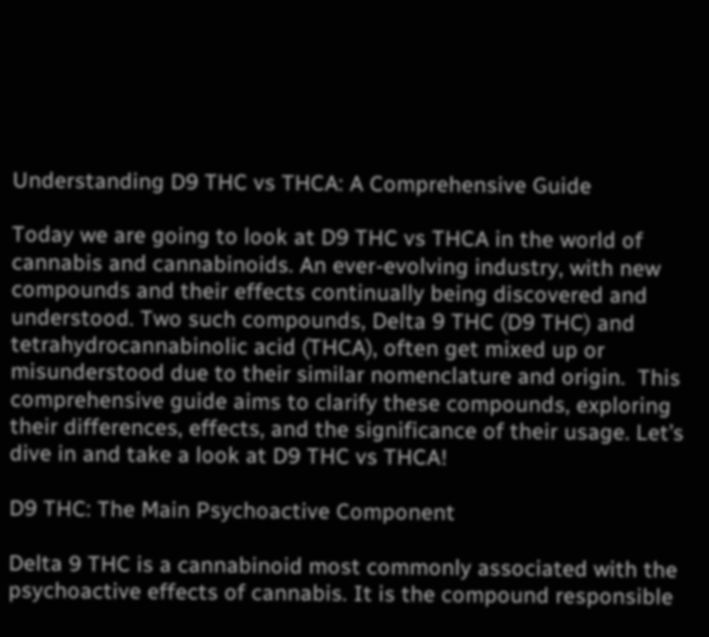Understanding D9 THC vs THCA: A Comprehensive Guide

Today we are going to look at D9 THC vs THCA in the world of cannabis and cannabinoids. An ever-evolving industry, with new compounds and their effects continually being discovered and understood. Two such compounds, Delta 9 THC (D9 THC) and tetrahydrocannabinolic acid (THCA), often get mixed up or misunderstood due to their similar nomenclature and origin.  This comprehensive guide aims to clarify these compounds, exploring their differences, effects, and the significance of their usage. Let’s dive in and take a look at D9 THC vs THCA!

D9 THC: The Main Psychoactive Component

Delta 9 THC is a cannabinoid most commonly associated with the psychoactive effects of cannabis. It is the compound responsible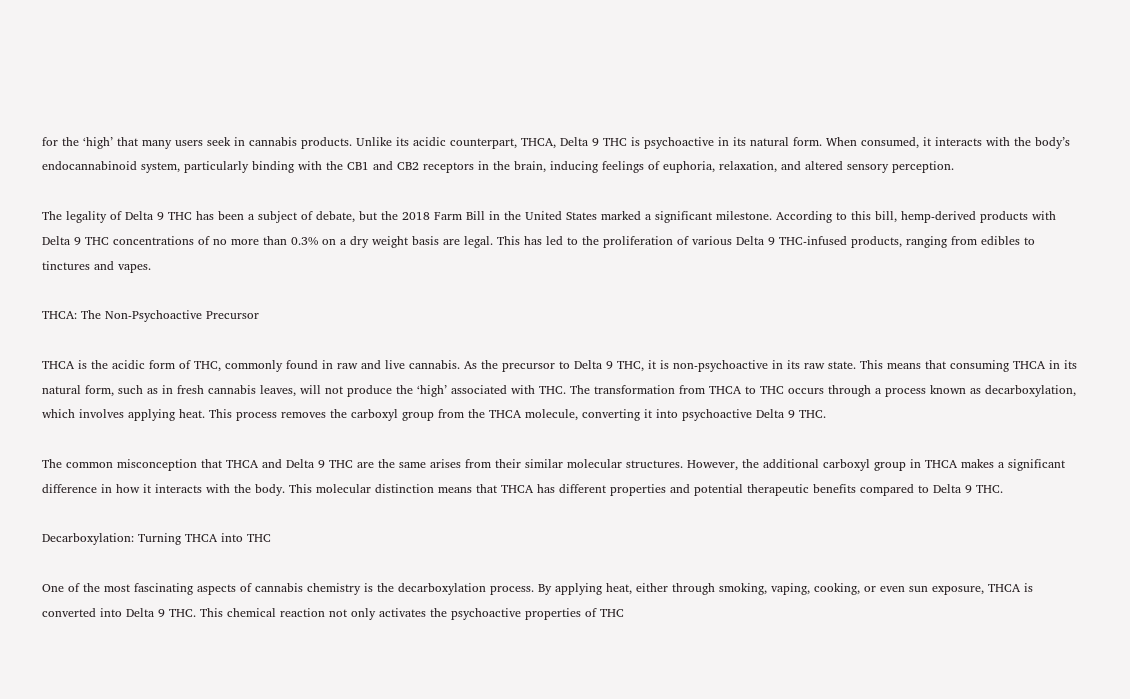for the ‘high’ that many users seek in cannabis products. Unlike its acidic counterpart, THCA, Delta 9 THC is psychoactive in its natural form. When consumed, it interacts with the body’s endocannabinoid system, particularly binding with the CB1 and CB2 receptors in the brain, inducing feelings of euphoria, relaxation, and altered sensory perception.

The legality of Delta 9 THC has been a subject of debate, but the 2018 Farm Bill in the United States marked a significant milestone. According to this bill, hemp-derived products with Delta 9 THC concentrations of no more than 0.3% on a dry weight basis are legal. This has led to the proliferation of various Delta 9 THC-infused products, ranging from edibles to tinctures and vapes.

THCA: The Non-Psychoactive Precursor

THCA is the acidic form of THC, commonly found in raw and live cannabis. As the precursor to Delta 9 THC, it is non-psychoactive in its raw state. This means that consuming THCA in its natural form, such as in fresh cannabis leaves, will not produce the ‘high’ associated with THC. The transformation from THCA to THC occurs through a process known as decarboxylation, which involves applying heat. This process removes the carboxyl group from the THCA molecule, converting it into psychoactive Delta 9 THC.

The common misconception that THCA and Delta 9 THC are the same arises from their similar molecular structures. However, the additional carboxyl group in THCA makes a significant difference in how it interacts with the body. This molecular distinction means that THCA has different properties and potential therapeutic benefits compared to Delta 9 THC.

Decarboxylation: Turning THCA into THC

One of the most fascinating aspects of cannabis chemistry is the decarboxylation process. By applying heat, either through smoking, vaping, cooking, or even sun exposure, THCA is converted into Delta 9 THC. This chemical reaction not only activates the psychoactive properties of THC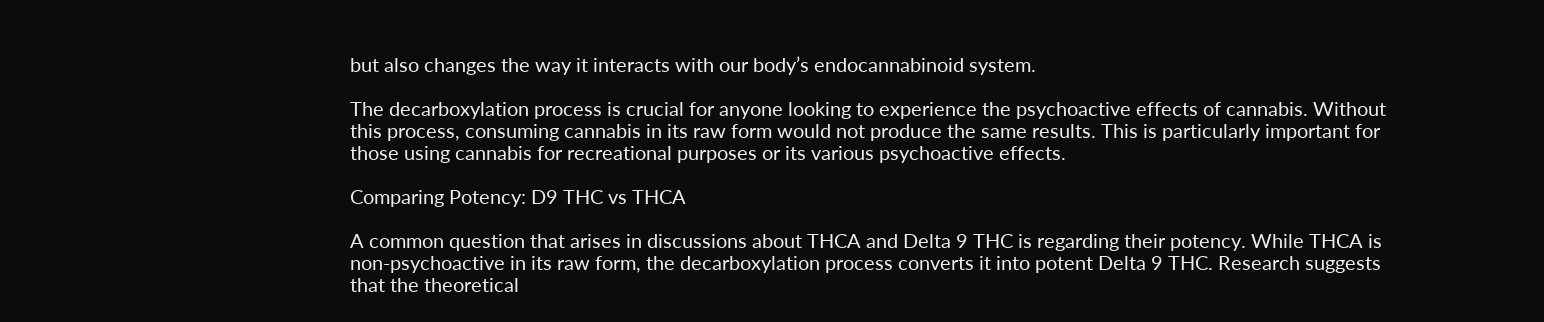but also changes the way it interacts with our body’s endocannabinoid system.

The decarboxylation process is crucial for anyone looking to experience the psychoactive effects of cannabis. Without this process, consuming cannabis in its raw form would not produce the same results. This is particularly important for those using cannabis for recreational purposes or its various psychoactive effects.

Comparing Potency: D9 THC vs THCA

A common question that arises in discussions about THCA and Delta 9 THC is regarding their potency. While THCA is non-psychoactive in its raw form, the decarboxylation process converts it into potent Delta 9 THC. Research suggests that the theoretical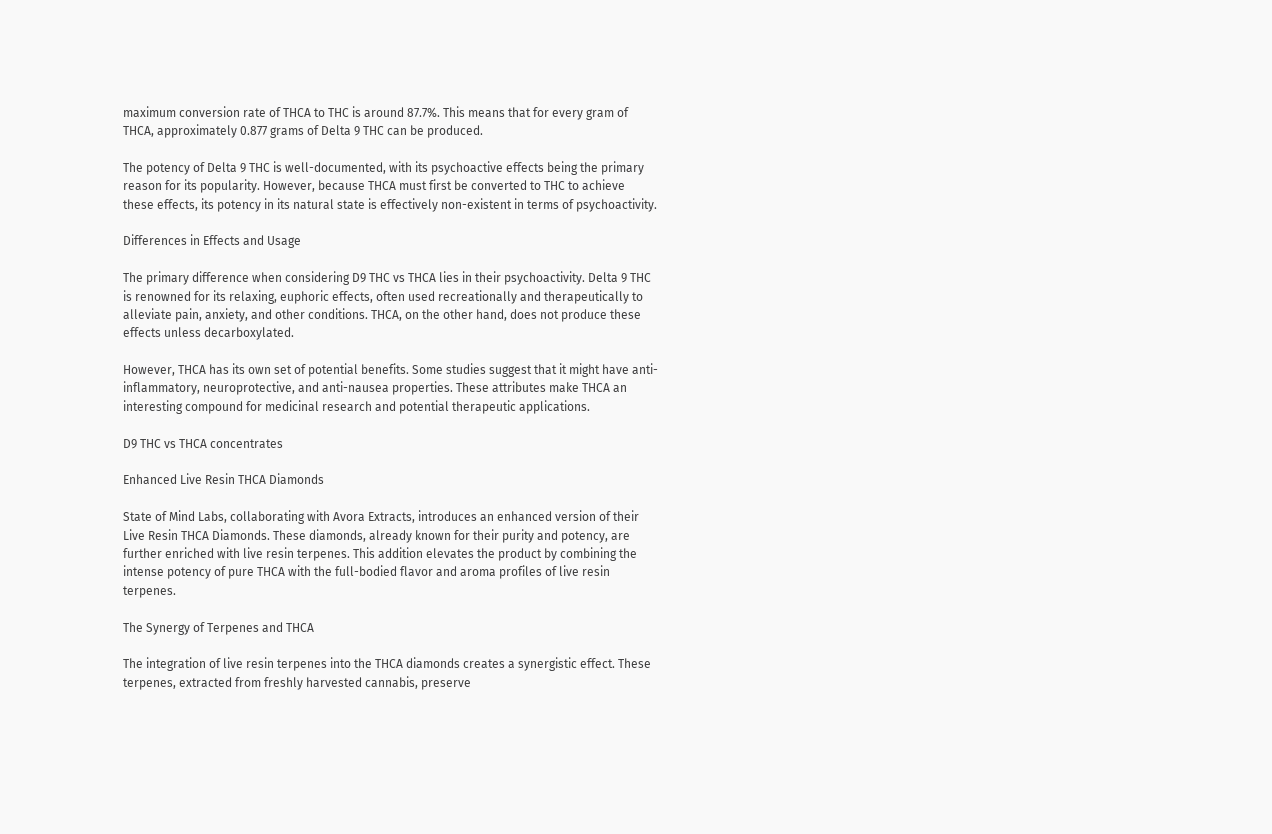maximum conversion rate of THCA to THC is around 87.7%. This means that for every gram of THCA, approximately 0.877 grams of Delta 9 THC can be produced.

The potency of Delta 9 THC is well-documented, with its psychoactive effects being the primary reason for its popularity. However, because THCA must first be converted to THC to achieve these effects, its potency in its natural state is effectively non-existent in terms of psychoactivity.

Differences in Effects and Usage

The primary difference when considering D9 THC vs THCA lies in their psychoactivity. Delta 9 THC is renowned for its relaxing, euphoric effects, often used recreationally and therapeutically to alleviate pain, anxiety, and other conditions. THCA, on the other hand, does not produce these effects unless decarboxylated.

However, THCA has its own set of potential benefits. Some studies suggest that it might have anti-inflammatory, neuroprotective, and anti-nausea properties. These attributes make THCA an interesting compound for medicinal research and potential therapeutic applications.

D9 THC vs THCA concentrates

Enhanced Live Resin THCA Diamonds

State of Mind Labs, collaborating with Avora Extracts, introduces an enhanced version of their Live Resin THCA Diamonds. These diamonds, already known for their purity and potency, are further enriched with live resin terpenes. This addition elevates the product by combining the intense potency of pure THCA with the full-bodied flavor and aroma profiles of live resin terpenes.

The Synergy of Terpenes and THCA

The integration of live resin terpenes into the THCA diamonds creates a synergistic effect. These terpenes, extracted from freshly harvested cannabis, preserve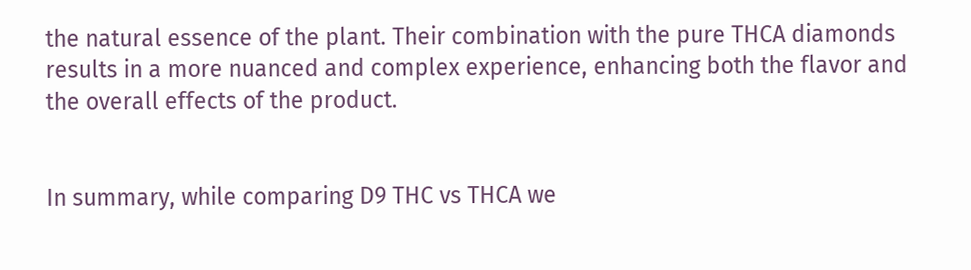the natural essence of the plant. Their combination with the pure THCA diamonds results in a more nuanced and complex experience, enhancing both the flavor and the overall effects of the product.


In summary, while comparing D9 THC vs THCA we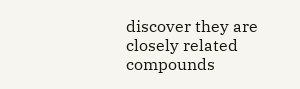discover they are closely related compounds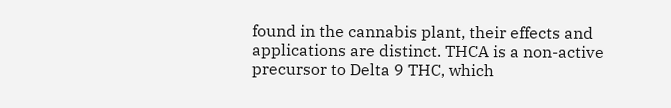found in the cannabis plant, their effects and applications are distinct. THCA is a non-active precursor to Delta 9 THC, which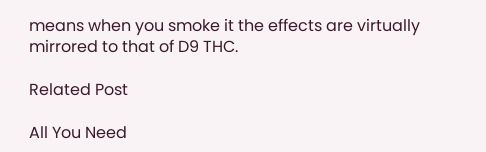means when you smoke it the effects are virtually mirrored to that of D9 THC.

Related Post

All You Need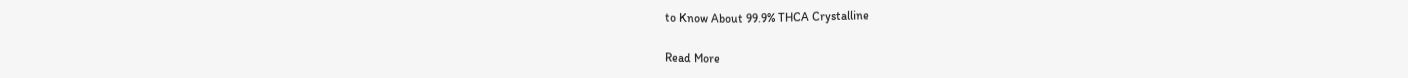to Know About 99.9% THCA Crystalline

Read More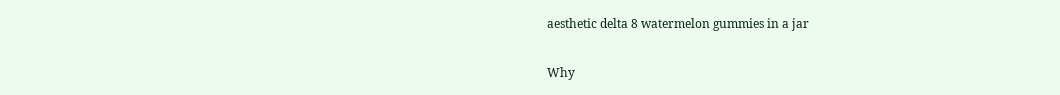aesthetic delta 8 watermelon gummies in a jar

Why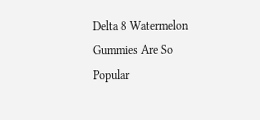Delta 8 Watermelon Gummies Are So Popular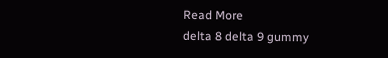Read More
delta 8 delta 9 gummy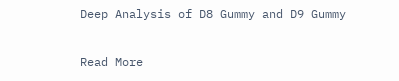Deep Analysis of D8 Gummy and D9 Gummy

Read More